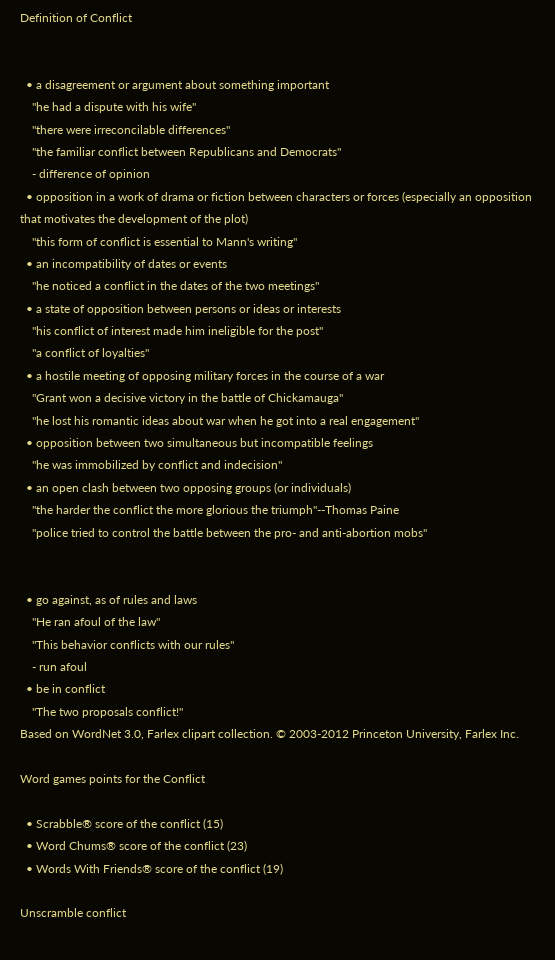Definition of Conflict


  • a disagreement or argument about something important
    "he had a dispute with his wife"
    "there were irreconcilable differences"
    "the familiar conflict between Republicans and Democrats"
    - difference of opinion
  • opposition in a work of drama or fiction between characters or forces (especially an opposition that motivates the development of the plot)
    "this form of conflict is essential to Mann's writing"
  • an incompatibility of dates or events
    "he noticed a conflict in the dates of the two meetings"
  • a state of opposition between persons or ideas or interests
    "his conflict of interest made him ineligible for the post"
    "a conflict of loyalties"
  • a hostile meeting of opposing military forces in the course of a war
    "Grant won a decisive victory in the battle of Chickamauga"
    "he lost his romantic ideas about war when he got into a real engagement"
  • opposition between two simultaneous but incompatible feelings
    "he was immobilized by conflict and indecision"
  • an open clash between two opposing groups (or individuals)
    "the harder the conflict the more glorious the triumph"--Thomas Paine
    "police tried to control the battle between the pro- and anti-abortion mobs"


  • go against, as of rules and laws
    "He ran afoul of the law"
    "This behavior conflicts with our rules"
    - run afoul
  • be in conflict
    "The two proposals conflict!"
Based on WordNet 3.0, Farlex clipart collection. © 2003-2012 Princeton University, Farlex Inc.

Word games points for the Conflict

  • Scrabble® score of the conflict (15)
  • Word Chums® score of the conflict (23)
  • Words With Friends® score of the conflict (19)

Unscramble conflict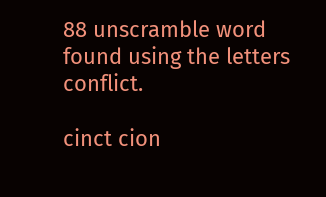88 unscramble word found using the letters conflict.

cinct cion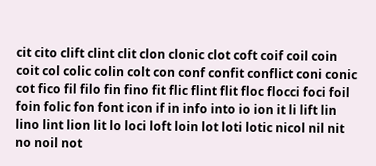cit cito clift clint clit clon clonic clot coft coif coil coin coit col colic colin colt con conf confit conflict coni conic cot fico fil filo fin fino fit flic flint flit floc flocci foci foil foin folic fon font icon if in info into io ion it li lift lin lino lint lion lit lo loci loft loin lot loti lotic nicol nil nit no noil not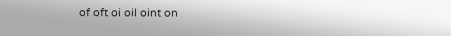of oft oi oil oint on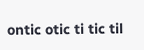ontic otic ti tic til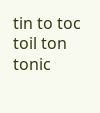tin to toc toil ton tonic